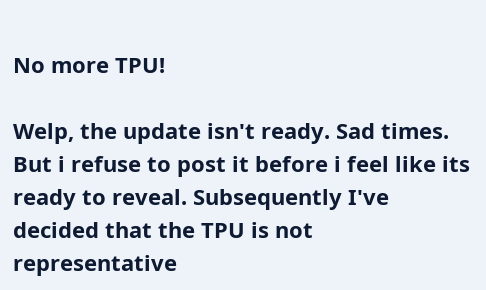No more TPU!

Welp, the update isn't ready. Sad times. But i refuse to post it before i feel like its ready to reveal. Subsequently I've decided that the TPU is not representative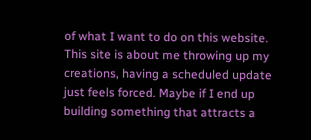of what I want to do on this website. This site is about me throwing up my creations, having a scheduled update just feels forced. Maybe if I end up building something that attracts a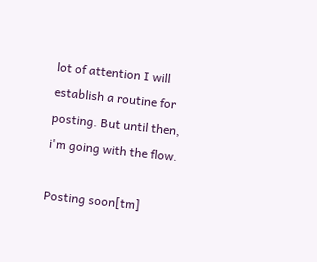lot of attention I will establish a routine for posting. But until then, i'm going with the flow.

Posting soon[tm]